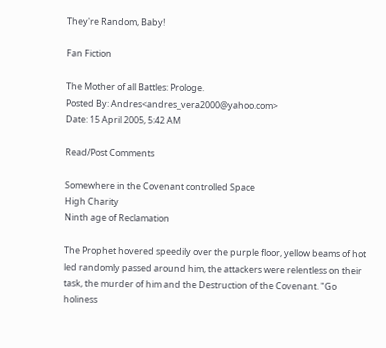They're Random, Baby!

Fan Fiction

The Mother of all Battles: Prologe.
Posted By: Andres<andres_vera2000@yahoo.com>
Date: 15 April 2005, 5:42 AM

Read/Post Comments

Somewhere in the Covenant controlled Space
High Charity
Ninth age of Reclamation

The Prophet hovered speedily over the purple floor, yellow beams of hot led randomly passed around him, the attackers were relentless on their task, the murder of him and the Destruction of the Covenant. "Go holiness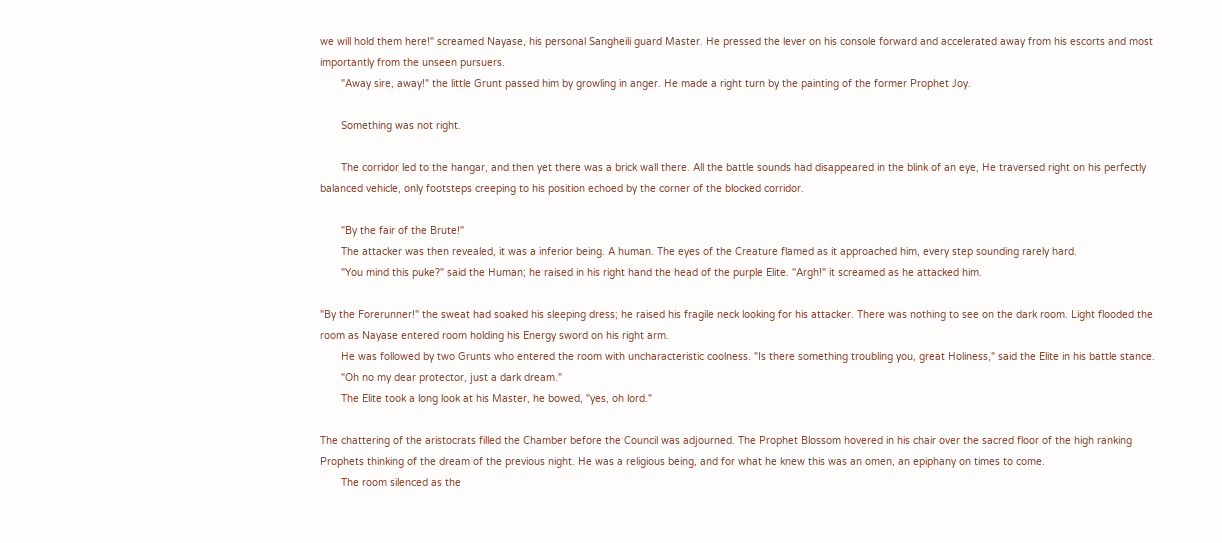we will hold them here!" screamed Nayase, his personal Sangheili guard Master. He pressed the lever on his console forward and accelerated away from his escorts and most importantly from the unseen pursuers.
       "Away sire, away!" the little Grunt passed him by growling in anger. He made a right turn by the painting of the former Prophet Joy.

       Something was not right.

       The corridor led to the hangar, and then yet there was a brick wall there. All the battle sounds had disappeared in the blink of an eye, He traversed right on his perfectly balanced vehicle, only footsteps creeping to his position echoed by the corner of the blocked corridor.

       "By the fair of the Brute!"
       The attacker was then revealed, it was a inferior being. A human. The eyes of the Creature flamed as it approached him, every step sounding rarely hard.
       "You mind this puke?" said the Human; he raised in his right hand the head of the purple Elite. "Argh!" it screamed as he attacked him.

"By the Forerunner!" the sweat had soaked his sleeping dress; he raised his fragile neck looking for his attacker. There was nothing to see on the dark room. Light flooded the room as Nayase entered room holding his Energy sword on his right arm.
       He was followed by two Grunts who entered the room with uncharacteristic coolness. "Is there something troubling you, great Holiness," said the Elite in his battle stance.
       "Oh no my dear protector, just a dark dream."
       The Elite took a long look at his Master, he bowed, "yes, oh lord."

The chattering of the aristocrats filled the Chamber before the Council was adjourned. The Prophet Blossom hovered in his chair over the sacred floor of the high ranking Prophets thinking of the dream of the previous night. He was a religious being, and for what he knew this was an omen, an epiphany on times to come.
       The room silenced as the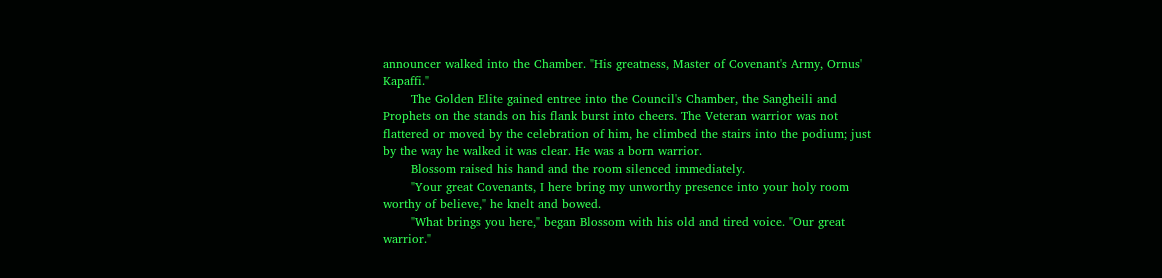announcer walked into the Chamber. "His greatness, Master of Covenant's Army, Ornus' Kapaffi."
       The Golden Elite gained entree into the Council's Chamber, the Sangheili and Prophets on the stands on his flank burst into cheers. The Veteran warrior was not flattered or moved by the celebration of him, he climbed the stairs into the podium; just by the way he walked it was clear. He was a born warrior.
       Blossom raised his hand and the room silenced immediately.
       "Your great Covenants, I here bring my unworthy presence into your holy room worthy of believe," he knelt and bowed.
       "What brings you here," began Blossom with his old and tired voice. "Our great warrior."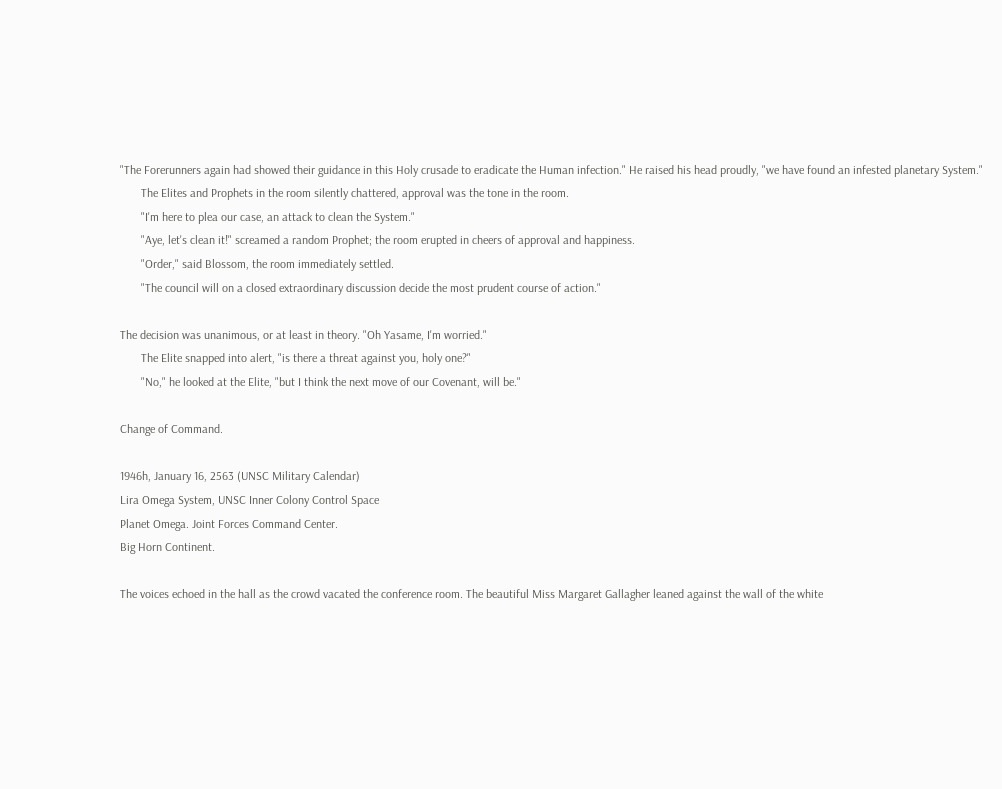"The Forerunners again had showed their guidance in this Holy crusade to eradicate the Human infection." He raised his head proudly, "we have found an infested planetary System."
       The Elites and Prophets in the room silently chattered, approval was the tone in the room.
       "I'm here to plea our case, an attack to clean the System."
       "Aye, let's clean it!" screamed a random Prophet; the room erupted in cheers of approval and happiness.
       "Order," said Blossom, the room immediately settled.
       "The council will on a closed extraordinary discussion decide the most prudent course of action."

The decision was unanimous, or at least in theory. "Oh Yasame, I'm worried."
       The Elite snapped into alert, "is there a threat against you, holy one?"
       "No," he looked at the Elite, "but I think the next move of our Covenant, will be."

Change of Command.

1946h, January 16, 2563 (UNSC Military Calendar)
Lira Omega System, UNSC Inner Colony Control Space
Planet Omega. Joint Forces Command Center.
Big Horn Continent.

The voices echoed in the hall as the crowd vacated the conference room. The beautiful Miss Margaret Gallagher leaned against the wall of the white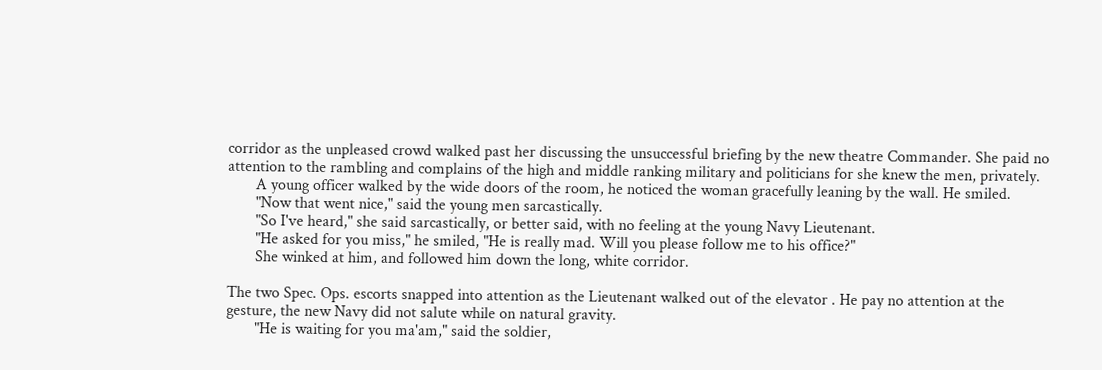corridor as the unpleased crowd walked past her discussing the unsuccessful briefing by the new theatre Commander. She paid no attention to the rambling and complains of the high and middle ranking military and politicians for she knew the men, privately.
       A young officer walked by the wide doors of the room, he noticed the woman gracefully leaning by the wall. He smiled.
       "Now that went nice," said the young men sarcastically.
       "So I've heard," she said sarcastically, or better said, with no feeling at the young Navy Lieutenant.
       "He asked for you miss," he smiled, "He is really mad. Will you please follow me to his office?"
       She winked at him, and followed him down the long, white corridor.

The two Spec. Ops. escorts snapped into attention as the Lieutenant walked out of the elevator . He pay no attention at the gesture, the new Navy did not salute while on natural gravity.
       "He is waiting for you ma'am," said the soldier,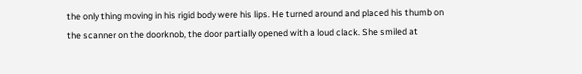the only thing moving in his rigid body were his lips. He turned around and placed his thumb on the scanner on the doorknob, the door partially opened with a loud clack. She smiled at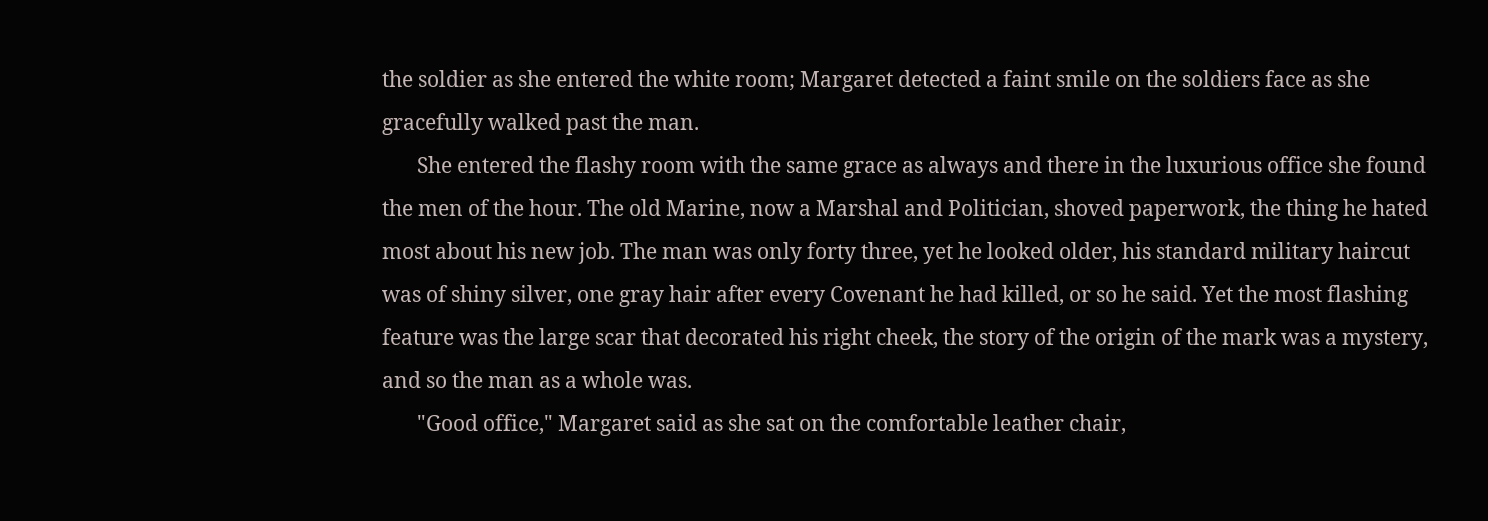the soldier as she entered the white room; Margaret detected a faint smile on the soldiers face as she gracefully walked past the man.
       She entered the flashy room with the same grace as always and there in the luxurious office she found the men of the hour. The old Marine, now a Marshal and Politician, shoved paperwork, the thing he hated most about his new job. The man was only forty three, yet he looked older, his standard military haircut was of shiny silver, one gray hair after every Covenant he had killed, or so he said. Yet the most flashing feature was the large scar that decorated his right cheek, the story of the origin of the mark was a mystery, and so the man as a whole was.
       "Good office," Margaret said as she sat on the comfortable leather chair,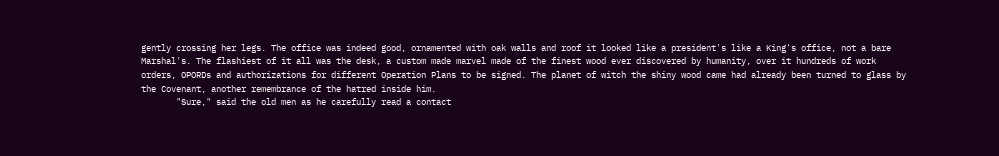gently crossing her legs. The office was indeed good, ornamented with oak walls and roof it looked like a president's like a King's office, not a bare Marshal's. The flashiest of it all was the desk, a custom made marvel made of the finest wood ever discovered by humanity, over it hundreds of work orders, OPORDs and authorizations for different Operation Plans to be signed. The planet of witch the shiny wood came had already been turned to glass by the Covenant, another remembrance of the hatred inside him.
       "Sure," said the old men as he carefully read a contact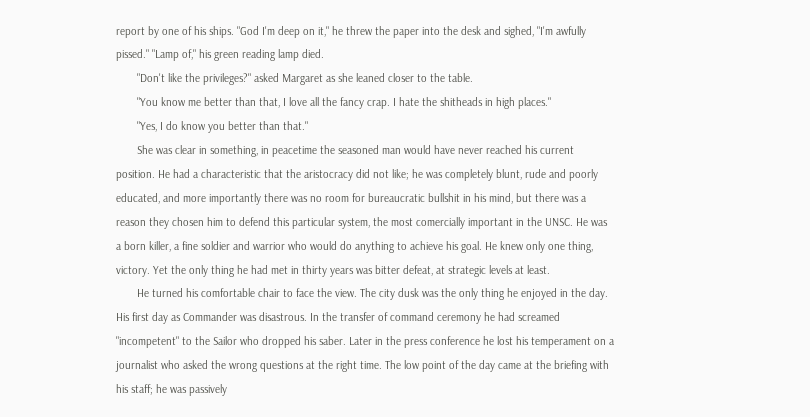report by one of his ships. "God I'm deep on it," he threw the paper into the desk and sighed, "I'm awfully pissed." "Lamp of," his green reading lamp died.
       "Don't like the privileges?" asked Margaret as she leaned closer to the table.
       "You know me better than that, I love all the fancy crap. I hate the shitheads in high places."
       "Yes, I do know you better than that."
       She was clear in something, in peacetime the seasoned man would have never reached his current position. He had a characteristic that the aristocracy did not like; he was completely blunt, rude and poorly educated, and more importantly there was no room for bureaucratic bullshit in his mind, but there was a reason they chosen him to defend this particular system, the most comercially important in the UNSC. He was a born killer, a fine soldier and warrior who would do anything to achieve his goal. He knew only one thing, victory. Yet the only thing he had met in thirty years was bitter defeat, at strategic levels at least.
       He turned his comfortable chair to face the view. The city dusk was the only thing he enjoyed in the day. His first day as Commander was disastrous. In the transfer of command ceremony he had screamed "incompetent" to the Sailor who dropped his saber. Later in the press conference he lost his temperament on a journalist who asked the wrong questions at the right time. The low point of the day came at the briefing with his staff; he was passively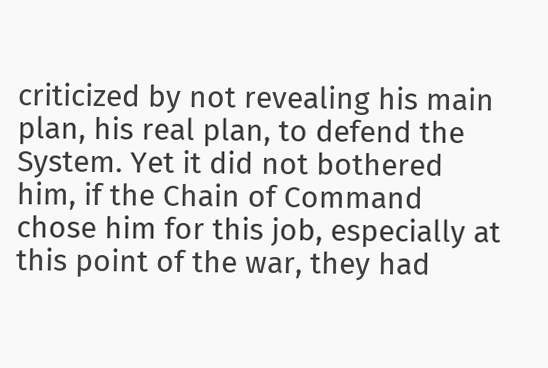criticized by not revealing his main plan, his real plan, to defend the System. Yet it did not bothered him, if the Chain of Command chose him for this job, especially at this point of the war, they had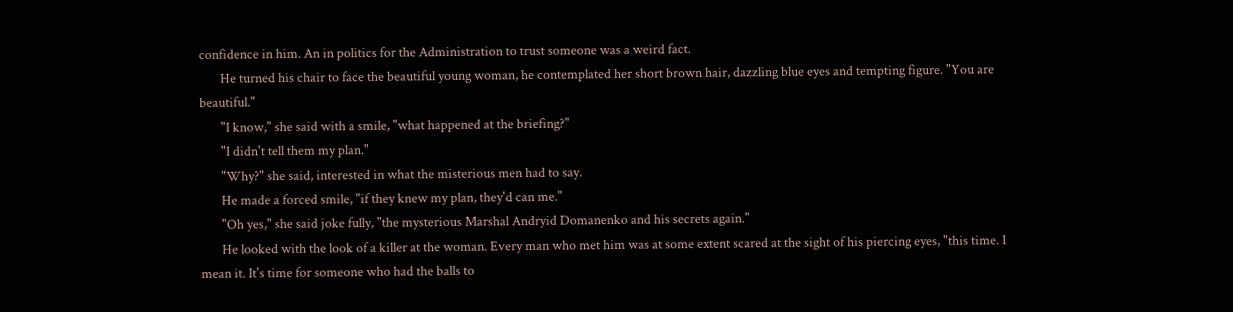confidence in him. An in politics for the Administration to trust someone was a weird fact.
       He turned his chair to face the beautiful young woman, he contemplated her short brown hair, dazzling blue eyes and tempting figure. "You are beautiful."
       "I know," she said with a smile, "what happened at the briefing?"
       "I didn't tell them my plan."
       "Why?" she said, interested in what the misterious men had to say.
       He made a forced smile, "if they knew my plan, they'd can me."
       "Oh yes," she said joke fully, "the mysterious Marshal Andryid Domanenko and his secrets again."
       He looked with the look of a killer at the woman. Every man who met him was at some extent scared at the sight of his piercing eyes, "this time. I mean it. It's time for someone who had the balls to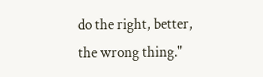do the right, better, the wrong thing."